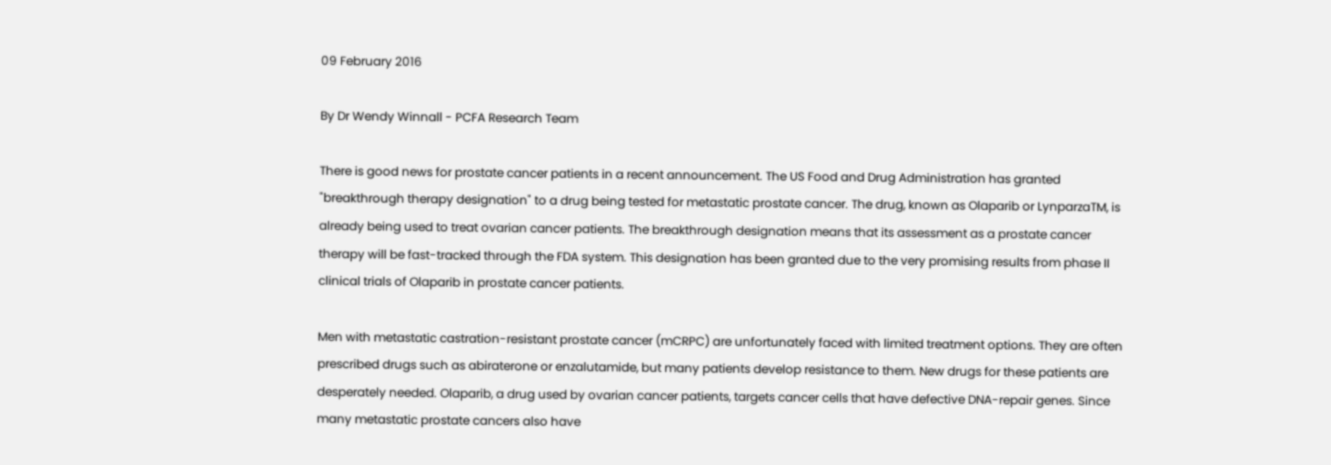09 February 2016

By Dr Wendy Winnall - PCFA Research Team

There is good news for prostate cancer patients in a recent announcement. The US Food and Drug Administration has granted "breakthrough therapy designation" to a drug being tested for metastatic prostate cancer. The drug, known as Olaparib or LynparzaTM, is already being used to treat ovarian cancer patients. The breakthrough designation means that its assessment as a prostate cancer therapy will be fast-tracked through the FDA system. This designation has been granted due to the very promising results from phase II clinical trials of Olaparib in prostate cancer patients.

Men with metastatic castration-resistant prostate cancer (mCRPC) are unfortunately faced with limited treatment options. They are often prescribed drugs such as abiraterone or enzalutamide, but many patients develop resistance to them. New drugs for these patients are desperately needed. Olaparib, a drug used by ovarian cancer patients, targets cancer cells that have defective DNA-repair genes. Since many metastatic prostate cancers also have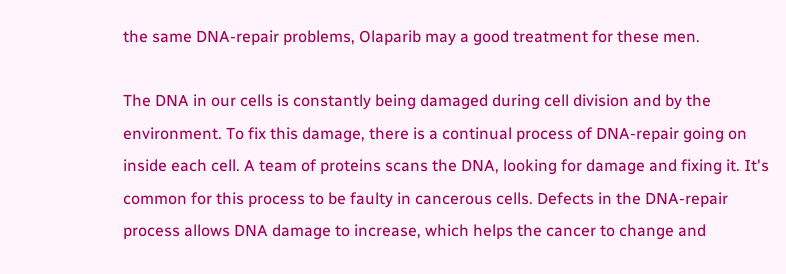the same DNA-repair problems, Olaparib may a good treatment for these men.

The DNA in our cells is constantly being damaged during cell division and by the environment. To fix this damage, there is a continual process of DNA-repair going on inside each cell. A team of proteins scans the DNA, looking for damage and fixing it. It's common for this process to be faulty in cancerous cells. Defects in the DNA-repair process allows DNA damage to increase, which helps the cancer to change and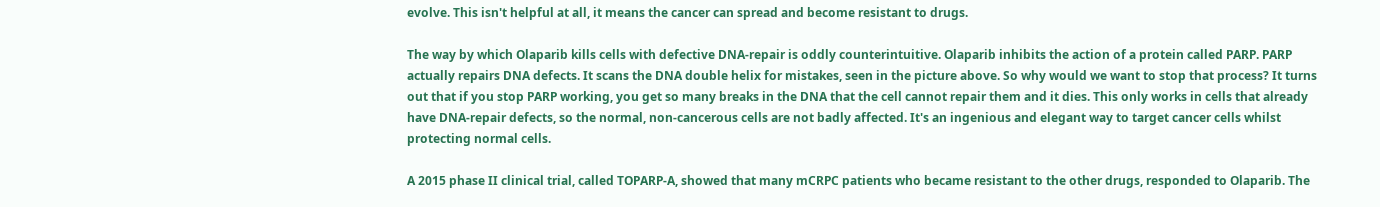evolve. This isn't helpful at all, it means the cancer can spread and become resistant to drugs.

The way by which Olaparib kills cells with defective DNA-repair is oddly counterintuitive. Olaparib inhibits the action of a protein called PARP. PARP actually repairs DNA defects. It scans the DNA double helix for mistakes, seen in the picture above. So why would we want to stop that process? It turns out that if you stop PARP working, you get so many breaks in the DNA that the cell cannot repair them and it dies. This only works in cells that already have DNA-repair defects, so the normal, non-cancerous cells are not badly affected. It's an ingenious and elegant way to target cancer cells whilst protecting normal cells.

A 2015 phase II clinical trial, called TOPARP-A, showed that many mCRPC patients who became resistant to the other drugs, responded to Olaparib. The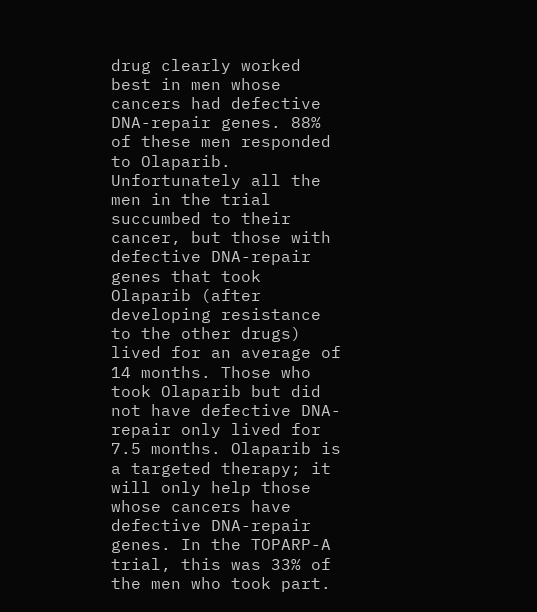drug clearly worked best in men whose cancers had defective DNA-repair genes. 88% of these men responded to Olaparib. Unfortunately all the men in the trial succumbed to their cancer, but those with defective DNA-repair genes that took Olaparib (after developing resistance to the other drugs) lived for an average of 14 months. Those who took Olaparib but did not have defective DNA-repair only lived for 7.5 months. Olaparib is a targeted therapy; it will only help those whose cancers have defective DNA-repair genes. In the TOPARP-A trial, this was 33% of the men who took part.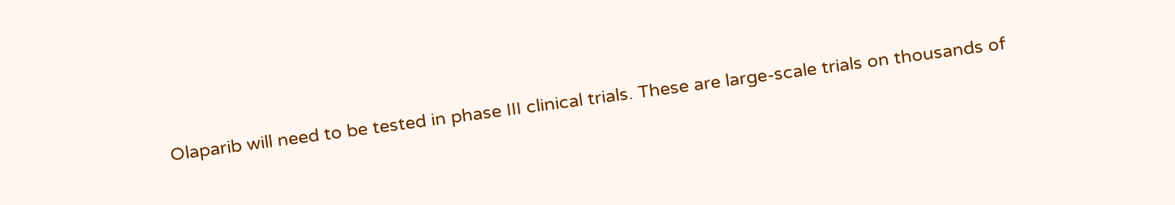Olaparib will need to be tested in phase III clinical trials. These are large-scale trials on thousands of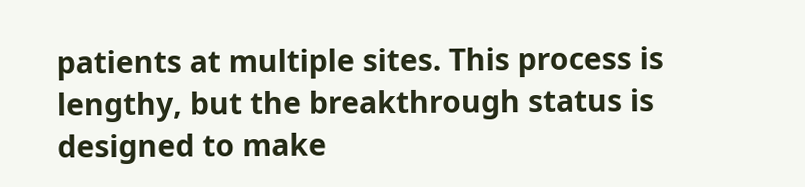patients at multiple sites. This process is lengthy, but the breakthrough status is designed to make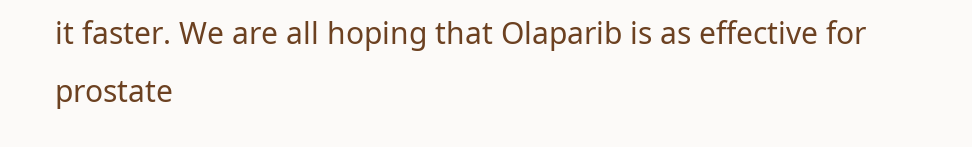it faster. We are all hoping that Olaparib is as effective for prostate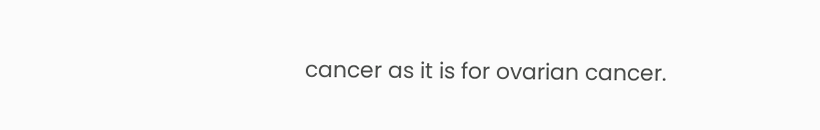cancer as it is for ovarian cancer.